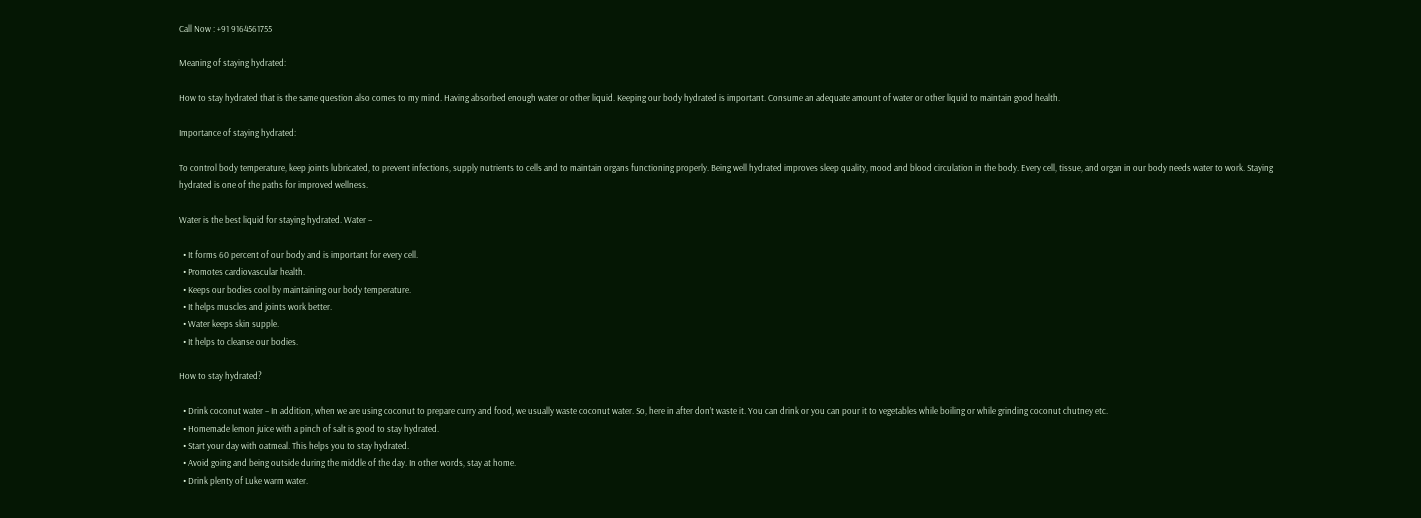Call Now : +91 9164561755

Meaning of staying hydrated:

How to stay hydrated that is the same question also comes to my mind. Having absorbed enough water or other liquid. Keeping our body hydrated is important. Consume an adequate amount of water or other liquid to maintain good health.

Importance of staying hydrated:

To control body temperature, keep joints lubricated, to prevent infections, supply nutrients to cells and to maintain organs functioning properly. Being well hydrated improves sleep quality, mood and blood circulation in the body. Every cell, tissue, and organ in our body needs water to work. Staying hydrated is one of the paths for improved wellness.

Water is the best liquid for staying hydrated. Water –

  • It forms 60 percent of our body and is important for every cell.
  • Promotes cardiovascular health.
  • Keeps our bodies cool by maintaining our body temperature.
  • It helps muscles and joints work better.
  • Water keeps skin supple.
  • It helps to cleanse our bodies.

How to stay hydrated?

  • Drink coconut water – In addition, when we are using coconut to prepare curry and food, we usually waste coconut water. So, here in after don’t waste it. You can drink or you can pour it to vegetables while boiling or while grinding coconut chutney etc.
  • Homemade lemon juice with a pinch of salt is good to stay hydrated.
  • Start your day with oatmeal. This helps you to stay hydrated.
  • Avoid going and being outside during the middle of the day. In other words, stay at home.
  • Drink plenty of Luke warm water.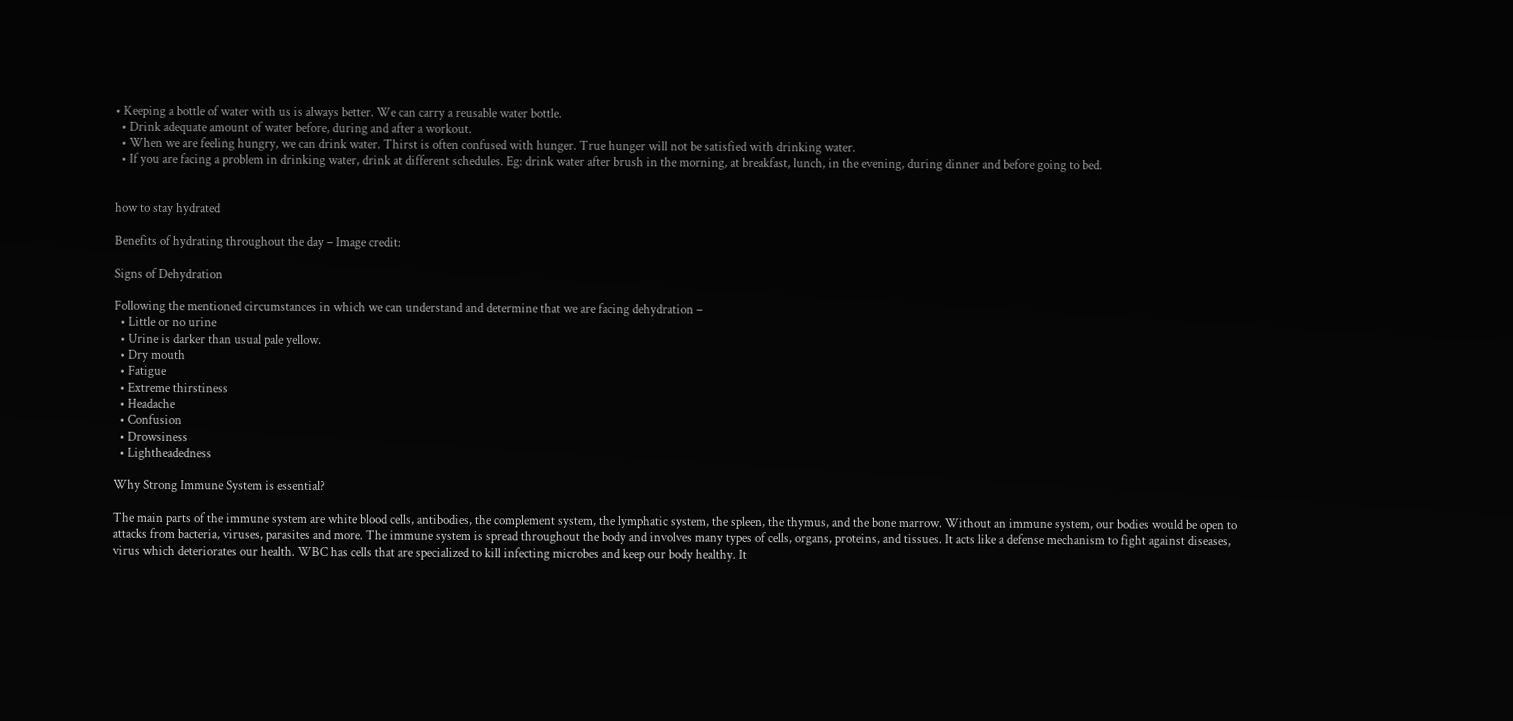• Keeping a bottle of water with us is always better. We can carry a reusable water bottle.
  • Drink adequate amount of water before, during and after a workout.
  • When we are feeling hungry, we can drink water. Thirst is often confused with hunger. True hunger will not be satisfied with drinking water.
  • If you are facing a problem in drinking water, drink at different schedules. Eg: drink water after brush in the morning, at breakfast, lunch, in the evening, during dinner and before going to bed.


how to stay hydrated

Benefits of hydrating throughout the day – Image credit:

Signs of Dehydration

Following the mentioned circumstances in which we can understand and determine that we are facing dehydration –
  • Little or no urine
  • Urine is darker than usual pale yellow.
  • Dry mouth
  • Fatigue
  • Extreme thirstiness
  • Headache
  • Confusion
  • Drowsiness
  • Lightheadedness

Why Strong Immune System is essential?

The main parts of the immune system are white blood cells, antibodies, the complement system, the lymphatic system, the spleen, the thymus, and the bone marrow. Without an immune system, our bodies would be open to attacks from bacteria, viruses, parasites and more. The immune system is spread throughout the body and involves many types of cells, organs, proteins, and tissues. It acts like a defense mechanism to fight against diseases, virus which deteriorates our health. WBC has cells that are specialized to kill infecting microbes and keep our body healthy. It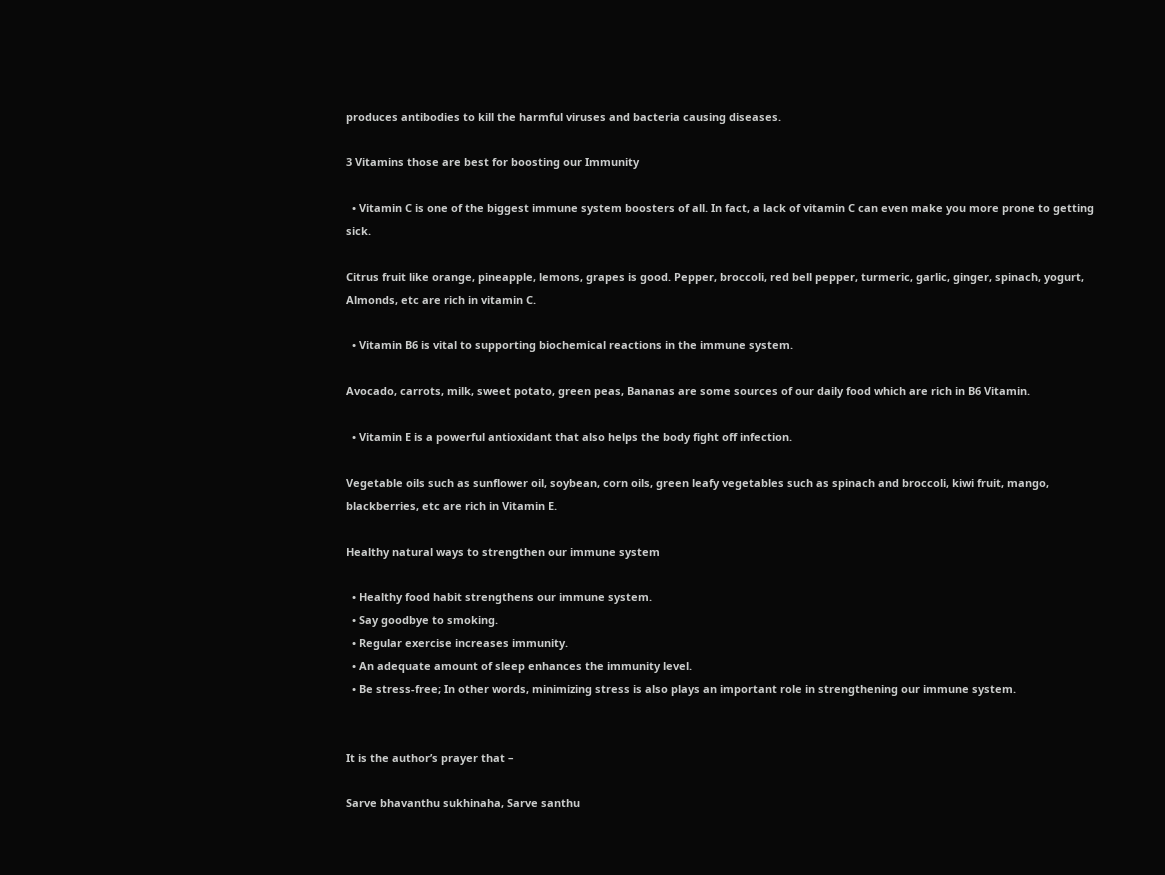produces antibodies to kill the harmful viruses and bacteria causing diseases.

3 Vitamins those are best for boosting our Immunity

  • Vitamin C is one of the biggest immune system boosters of all. In fact, a lack of vitamin C can even make you more prone to getting sick.

Citrus fruit like orange, pineapple, lemons, grapes is good. Pepper, broccoli, red bell pepper, turmeric, garlic, ginger, spinach, yogurt, Almonds, etc are rich in vitamin C.

  • Vitamin B6 is vital to supporting biochemical reactions in the immune system.

Avocado, carrots, milk, sweet potato, green peas, Bananas are some sources of our daily food which are rich in B6 Vitamin.

  • Vitamin E is a powerful antioxidant that also helps the body fight off infection.

Vegetable oils such as sunflower oil, soybean, corn oils, green leafy vegetables such as spinach and broccoli, kiwi fruit, mango, blackberries, etc are rich in Vitamin E.

Healthy natural ways to strengthen our immune system

  • Healthy food habit strengthens our immune system.
  • Say goodbye to smoking.
  • Regular exercise increases immunity.
  • An adequate amount of sleep enhances the immunity level.
  • Be stress-free; In other words, minimizing stress is also plays an important role in strengthening our immune system.


It is the author’s prayer that –

Sarve bhavanthu sukhinaha, Sarve santhu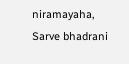niramayaha, Sarve bhadrani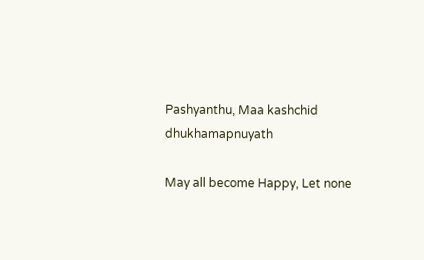Pashyanthu, Maa kashchid dhukhamapnuyath

May all become Happy, Let none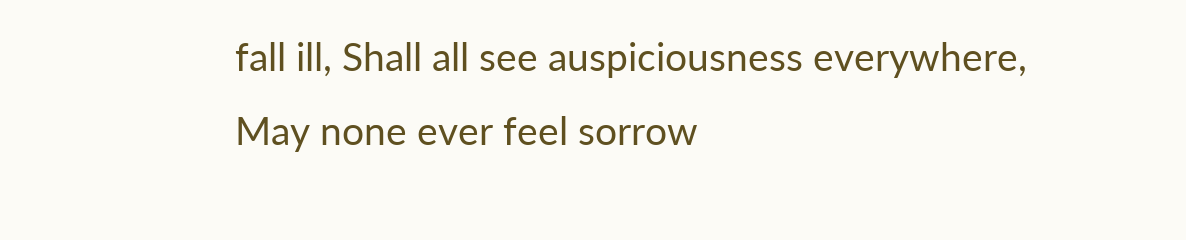fall ill, Shall all see auspiciousness everywhere, May none ever feel sorrow